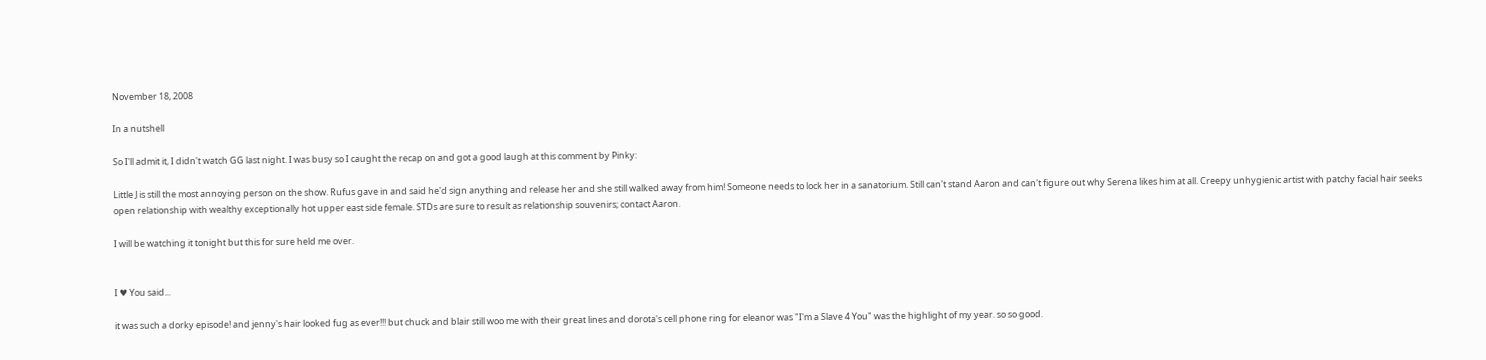November 18, 2008

In a nutshell

So I'll admit it, I didn't watch GG last night. I was busy so I caught the recap on and got a good laugh at this comment by Pinky:

Little J is still the most annoying person on the show. Rufus gave in and said he'd sign anything and release her and she still walked away from him! Someone needs to lock her in a sanatorium. Still can't stand Aaron and can't figure out why Serena likes him at all. Creepy unhygienic artist with patchy facial hair seeks open relationship with wealthy exceptionally hot upper east side female. STDs are sure to result as relationship souvenirs; contact Aaron.

I will be watching it tonight but this for sure held me over.


I ♥ You said...

it was such a dorky episode! and jenny's hair looked fug as ever!!! but chuck and blair still woo me with their great lines and dorota's cell phone ring for eleanor was "I'm a Slave 4 You" was the highlight of my year. so so good.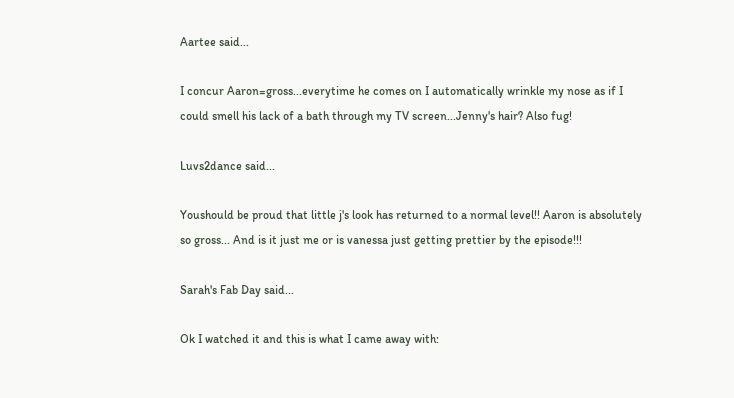Aartee said...

I concur Aaron=gross...everytime he comes on I automatically wrinkle my nose as if I could smell his lack of a bath through my TV screen...Jenny's hair? Also fug!

Luvs2dance said...

Youshould be proud that little j's look has returned to a normal level!! Aaron is absolutely so gross... And is it just me or is vanessa just getting prettier by the episode!!!

Sarah's Fab Day said...

Ok I watched it and this is what I came away with: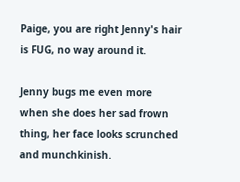Paige, you are right Jenny's hair is FUG, no way around it.

Jenny bugs me even more when she does her sad frown thing, her face looks scrunched and munchkinish.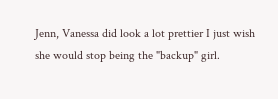Jenn, Vanessa did look a lot prettier I just wish she would stop being the "backup" girl.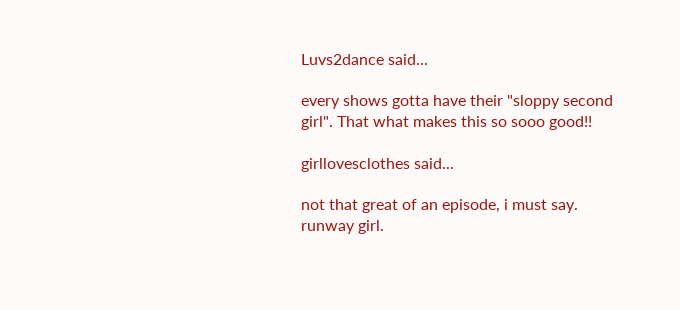Luvs2dance said...

every shows gotta have their "sloppy second girl". That what makes this so sooo good!!

girllovesclothes said...

not that great of an episode, i must say.
runway girl.